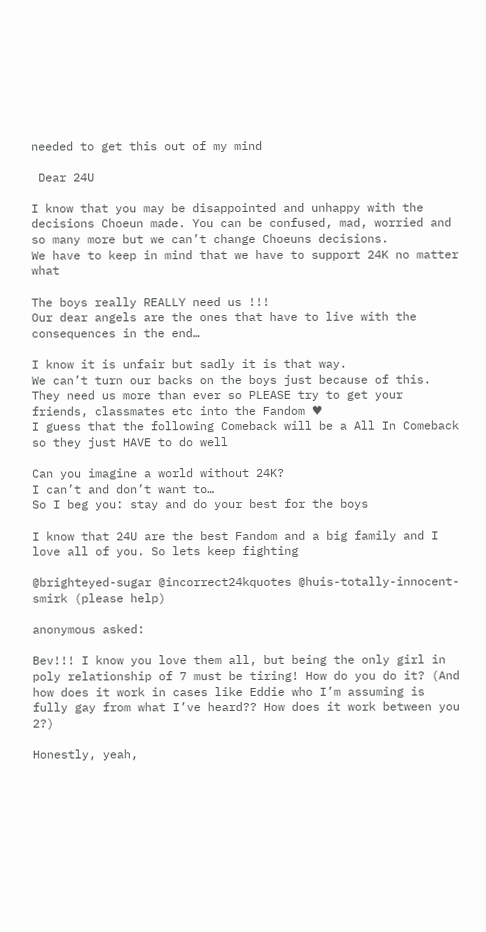needed to get this out of my mind

 Dear 24U

I know that you may be disappointed and unhappy with the decisions Choeun made. You can be confused, mad, worried and so many more but we can’t change Choeuns decisions.
We have to keep in mind that we have to support 24K no matter what

The boys really REALLY need us !!!
Our dear angels are the ones that have to live with the consequences in the end…

I know it is unfair but sadly it is that way.
We can’t turn our backs on the boys just because of this. They need us more than ever so PLEASE try to get your friends, classmates etc into the Fandom ♥
I guess that the following Comeback will be a All In Comeback so they just HAVE to do well

Can you imagine a world without 24K?
I can’t and don’t want to…
So I beg you: stay and do your best for the boys

I know that 24U are the best Fandom and a big family and I love all of you. So lets keep fighting

@brighteyed-sugar @incorrect24kquotes @huis-totally-innocent-smirk (please help)

anonymous asked:

Bev!!! I know you love them all, but being the only girl in poly relationship of 7 must be tiring! How do you do it? (And how does it work in cases like Eddie who I’m assuming is fully gay from what I’ve heard?? How does it work between you 2?)

Honestly, yeah,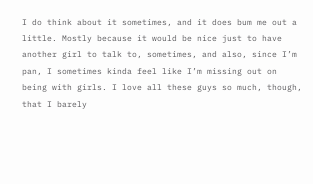I do think about it sometimes, and it does bum me out a little. Mostly because it would be nice just to have another girl to talk to, sometimes, and also, since I’m pan, I sometimes kinda feel like I’m missing out on being with girls. I love all these guys so much, though, that I barely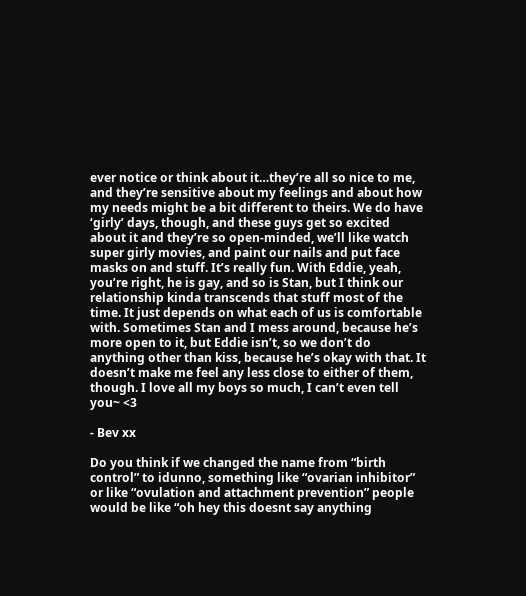ever notice or think about it…they’re all so nice to me, and they’re sensitive about my feelings and about how my needs might be a bit different to theirs. We do have ‘girly’ days, though, and these guys get so excited about it and they’re so open-minded, we’ll like watch super girly movies, and paint our nails and put face masks on and stuff. It’s really fun. With Eddie, yeah, you’re right, he is gay, and so is Stan, but I think our relationship kinda transcends that stuff most of the time. It just depends on what each of us is comfortable with. Sometimes Stan and I mess around, because he’s more open to it, but Eddie isn’t, so we don’t do anything other than kiss, because he’s okay with that. It doesn’t make me feel any less close to either of them, though. I love all my boys so much, I can’t even tell you~ <3

- Bev xx

Do you think if we changed the name from “birth control” to idunno, something like “ovarian inhibitor” or like “ovulation and attachment prevention” people would be like “oh hey this doesnt say anything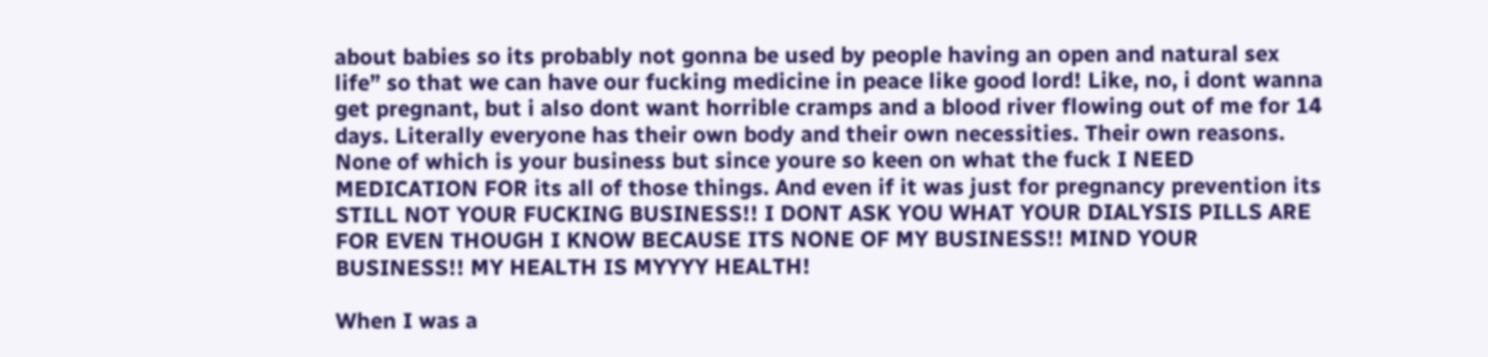about babies so its probably not gonna be used by people having an open and natural sex life” so that we can have our fucking medicine in peace like good lord! Like, no, i dont wanna get pregnant, but i also dont want horrible cramps and a blood river flowing out of me for 14 days. Literally everyone has their own body and their own necessities. Their own reasons. None of which is your business but since youre so keen on what the fuck I NEED MEDICATION FOR its all of those things. And even if it was just for pregnancy prevention its STILL NOT YOUR FUCKING BUSINESS!! I DONT ASK YOU WHAT YOUR DIALYSIS PILLS ARE FOR EVEN THOUGH I KNOW BECAUSE ITS NONE OF MY BUSINESS!! MIND YOUR BUSINESS!! MY HEALTH IS MYYYY HEALTH!

When I was a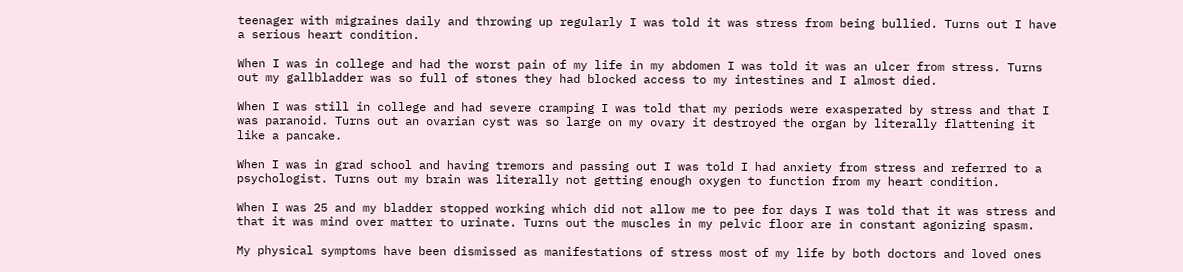teenager with migraines daily and throwing up regularly I was told it was stress from being bullied. Turns out I have a serious heart condition.

When I was in college and had the worst pain of my life in my abdomen I was told it was an ulcer from stress. Turns out my gallbladder was so full of stones they had blocked access to my intestines and I almost died.

When I was still in college and had severe cramping I was told that my periods were exasperated by stress and that I was paranoid. Turns out an ovarian cyst was so large on my ovary it destroyed the organ by literally flattening it like a pancake.

When I was in grad school and having tremors and passing out I was told I had anxiety from stress and referred to a psychologist. Turns out my brain was literally not getting enough oxygen to function from my heart condition.

When I was 25 and my bladder stopped working which did not allow me to pee for days I was told that it was stress and that it was mind over matter to urinate. Turns out the muscles in my pelvic floor are in constant agonizing spasm.

My physical symptoms have been dismissed as manifestations of stress most of my life by both doctors and loved ones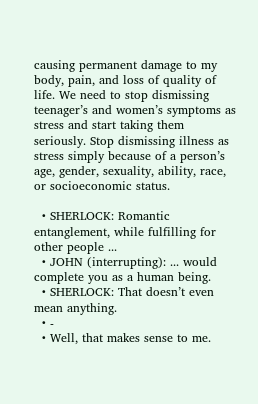causing permanent damage to my body, pain, and loss of quality of life. We need to stop dismissing teenager’s and women’s symptoms as stress and start taking them seriously. Stop dismissing illness as stress simply because of a person’s age, gender, sexuality, ability, race, or socioeconomic status.

  • SHERLOCK: Romantic entanglement, while fulfilling for other people ...
  • JOHN (interrupting): ... would complete you as a human being.
  • SHERLOCK: That doesn’t even mean anything.
  • -
  • Well, that makes sense to me.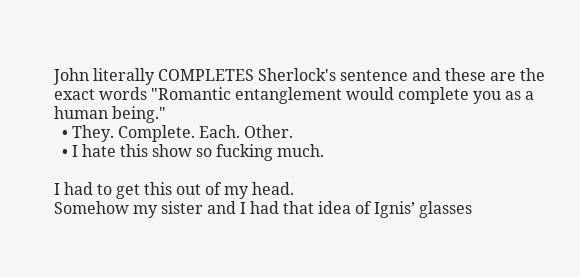John literally COMPLETES Sherlock's sentence and these are the exact words "Romantic entanglement would complete you as a human being."
  • They. Complete. Each. Other.
  • I hate this show so fucking much.

I had to get this out of my head.
Somehow my sister and I had that idea of Ignis’ glasses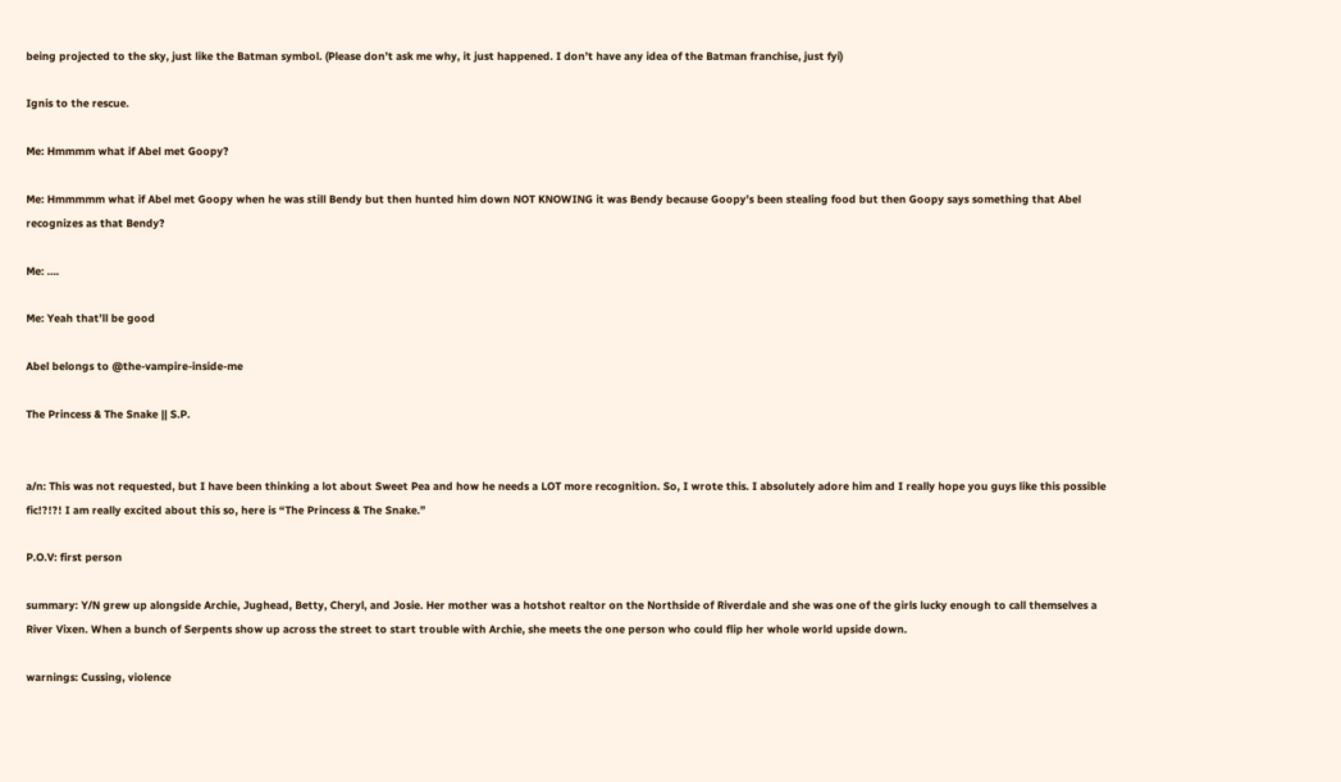being projected to the sky, just like the Batman symbol. (Please don’t ask me why, it just happened. I don’t have any idea of the Batman franchise, just fyi)

Ignis to the rescue.

Me: Hmmmm what if Abel met Goopy?

Me: Hmmmmm what if Abel met Goopy when he was still Bendy but then hunted him down NOT KNOWING it was Bendy because Goopy’s been stealing food but then Goopy says something that Abel recognizes as that Bendy?

Me: ….

Me: Yeah that’ll be good

Abel belongs to @the-vampire-inside-me

The Princess & The Snake || S.P.


a/n: This was not requested, but I have been thinking a lot about Sweet Pea and how he needs a LOT more recognition. So, I wrote this. I absolutely adore him and I really hope you guys like this possible fic!?!?! I am really excited about this so, here is “The Princess & The Snake.”

P.O.V: first person

summary: Y/N grew up alongside Archie, Jughead, Betty, Cheryl, and Josie. Her mother was a hotshot realtor on the Northside of Riverdale and she was one of the girls lucky enough to call themselves a River Vixen. When a bunch of Serpents show up across the street to start trouble with Archie, she meets the one person who could flip her whole world upside down.

warnings: Cussing, violence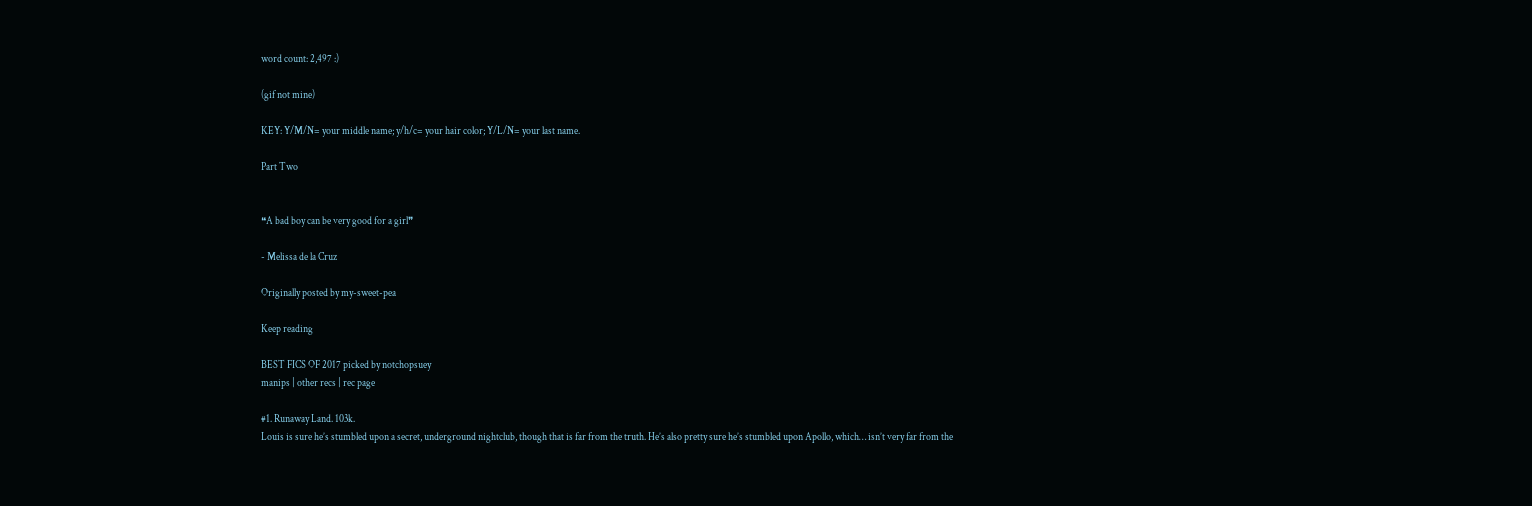word count: 2,497 :)

(gif not mine)

KEY: Y/M/N= your middle name; y/h/c= your hair color; Y/L/N= your last name.

Part Two


❝A bad boy can be very good for a girl❞

- Melissa de la Cruz

Originally posted by my-sweet-pea

Keep reading

BEST FICS OF 2017 picked by notchopsuey
manips | other recs | rec page

#1. Runaway Land. 103k.
Louis is sure he’s stumbled upon a secret, underground nightclub, though that is far from the truth. He’s also pretty sure he’s stumbled upon Apollo, which… isn’t very far from the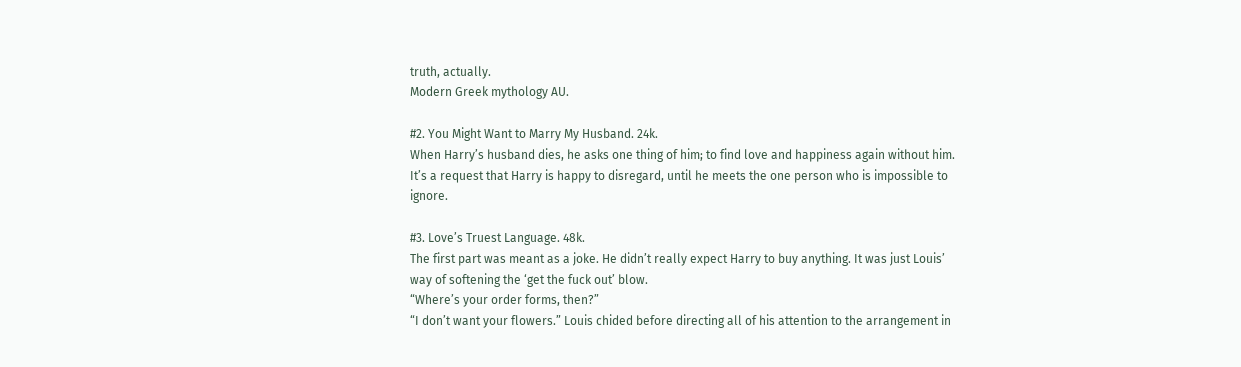truth, actually.
Modern Greek mythology AU.

#2. You Might Want to Marry My Husband. 24k.
When Harry’s husband dies, he asks one thing of him; to find love and happiness again without him. It’s a request that Harry is happy to disregard, until he meets the one person who is impossible to ignore.

#3. Love’s Truest Language. 48k.
The first part was meant as a joke. He didn’t really expect Harry to buy anything. It was just Louis’ way of softening the ‘get the fuck out’ blow.
“Where’s your order forms, then?”
“I don’t want your flowers.” Louis chided before directing all of his attention to the arrangement in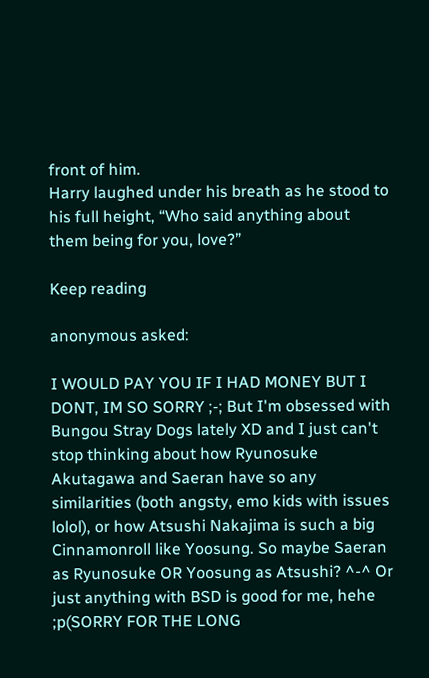front of him.
Harry laughed under his breath as he stood to his full height, “Who said anything about them being for you, love?”

Keep reading

anonymous asked:

I WOULD PAY YOU IF I HAD MONEY BUT I DONT, IM SO SORRY ;-; But I'm obsessed with Bungou Stray Dogs lately XD and I just can't stop thinking about how Ryunosuke Akutagawa and Saeran have so any similarities (both angsty, emo kids with issues lolol), or how Atsushi Nakajima is such a big Cinnamonroll like Yoosung. So maybe Saeran as Ryunosuke OR Yoosung as Atsushi? ^-^ Or just anything with BSD is good for me, hehe ;p(SORRY FOR THE LONG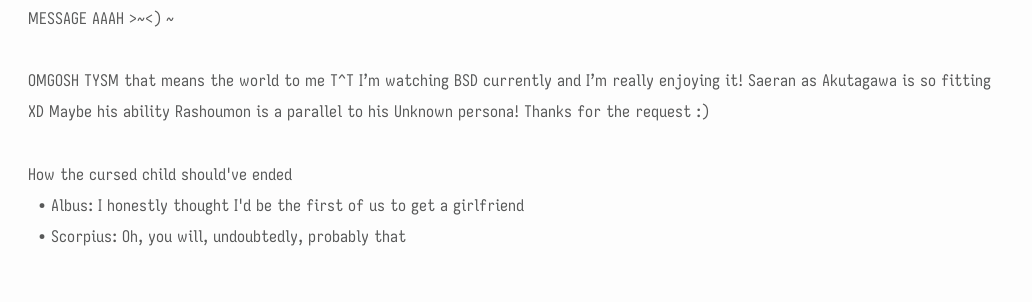MESSAGE AAAH >~<) ~

OMGOSH TYSM that means the world to me T^T I’m watching BSD currently and I’m really enjoying it! Saeran as Akutagawa is so fitting XD Maybe his ability Rashoumon is a parallel to his Unknown persona! Thanks for the request :)

How the cursed child should've ended
  • Albus: I honestly thought I'd be the first of us to get a girlfriend
  • Scorpius: Oh, you will, undoubtedly, probably that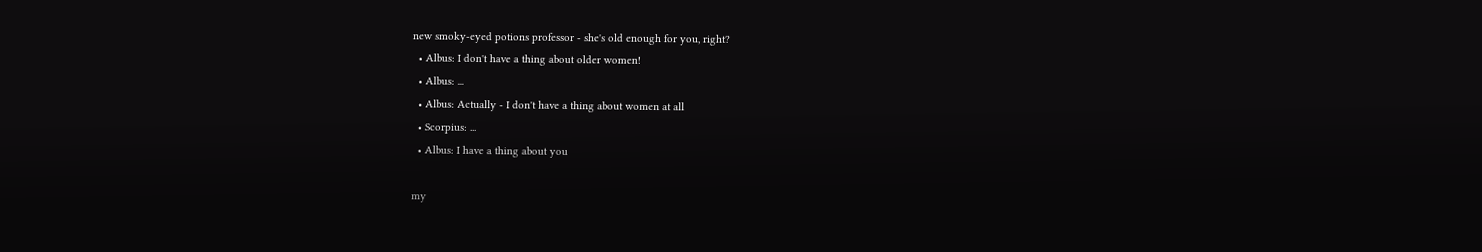new smoky-eyed potions professor - she's old enough for you, right?
  • Albus: I don't have a thing about older women!
  • Albus: ...
  • Albus: Actually - I don't have a thing about women at all
  • Scorpius: ...
  • Albus: I have a thing about you

my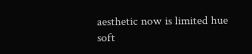aesthetic now is limited hue soft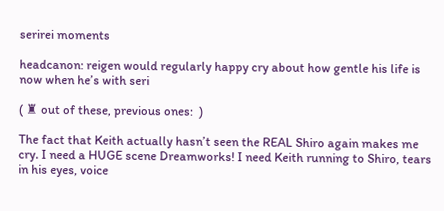serirei moments

headcanon: reigen would regularly happy cry about how gentle his life is now when he’s with seri

( ♜ out of these, previous ones:  )

The fact that Keith actually hasn’t seen the REAL Shiro again makes me cry. I need a HUGE scene Dreamworks! I need Keith running to Shiro, tears in his eyes, voice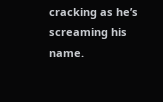cracking as he’s screaming his name.